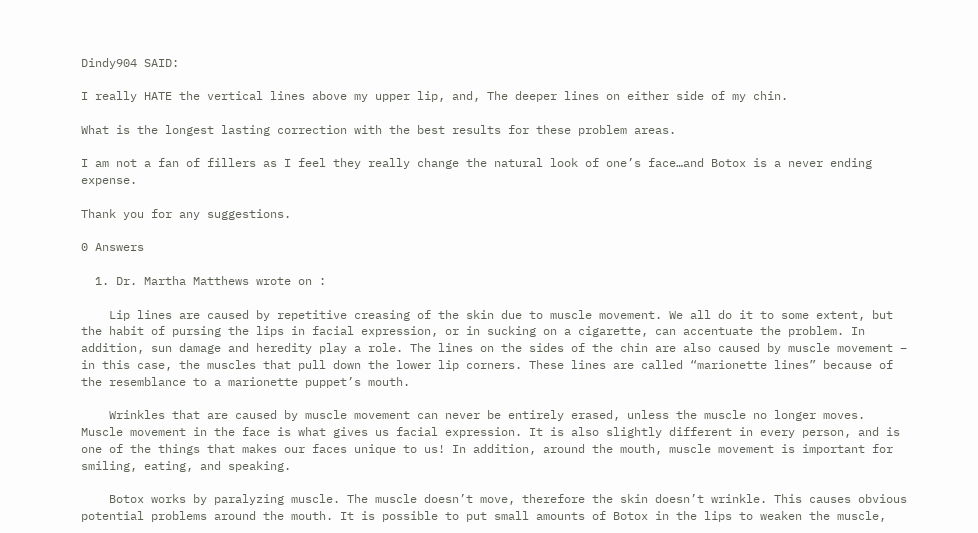Dindy904 SAID:

I really HATE the vertical lines above my upper lip, and, The deeper lines on either side of my chin.

What is the longest lasting correction with the best results for these problem areas.

I am not a fan of fillers as I feel they really change the natural look of one’s face…and Botox is a never ending expense.

Thank you for any suggestions.

0 Answers

  1. Dr. Martha Matthews wrote on :

    Lip lines are caused by repetitive creasing of the skin due to muscle movement. We all do it to some extent, but the habit of pursing the lips in facial expression, or in sucking on a cigarette, can accentuate the problem. In addition, sun damage and heredity play a role. The lines on the sides of the chin are also caused by muscle movement – in this case, the muscles that pull down the lower lip corners. These lines are called “marionette lines” because of the resemblance to a marionette puppet’s mouth.

    Wrinkles that are caused by muscle movement can never be entirely erased, unless the muscle no longer moves. Muscle movement in the face is what gives us facial expression. It is also slightly different in every person, and is one of the things that makes our faces unique to us! In addition, around the mouth, muscle movement is important for smiling, eating, and speaking.

    Botox works by paralyzing muscle. The muscle doesn’t move, therefore the skin doesn’t wrinkle. This causes obvious potential problems around the mouth. It is possible to put small amounts of Botox in the lips to weaken the muscle,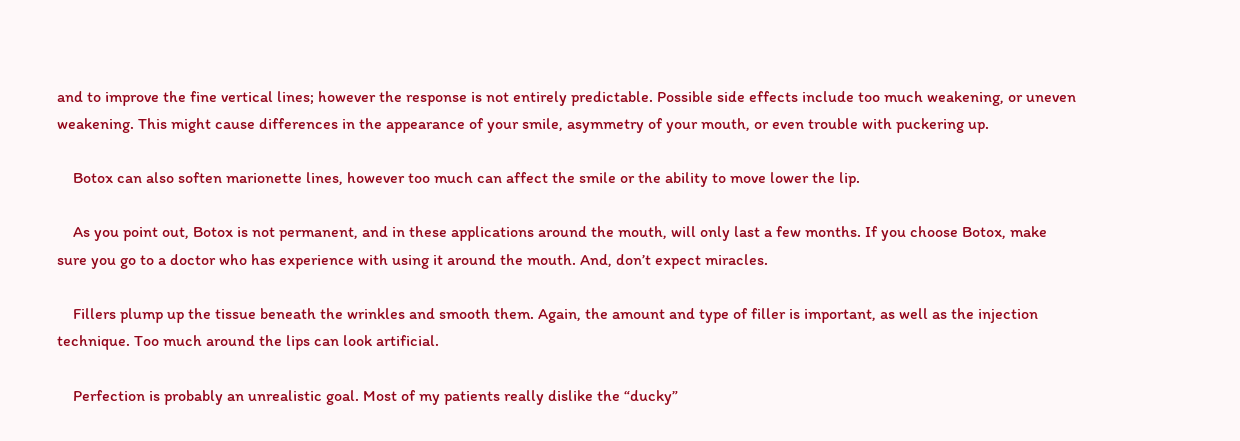and to improve the fine vertical lines; however the response is not entirely predictable. Possible side effects include too much weakening, or uneven weakening. This might cause differences in the appearance of your smile, asymmetry of your mouth, or even trouble with puckering up.

    Botox can also soften marionette lines, however too much can affect the smile or the ability to move lower the lip.

    As you point out, Botox is not permanent, and in these applications around the mouth, will only last a few months. If you choose Botox, make sure you go to a doctor who has experience with using it around the mouth. And, don’t expect miracles.

    Fillers plump up the tissue beneath the wrinkles and smooth them. Again, the amount and type of filler is important, as well as the injection technique. Too much around the lips can look artificial.

    Perfection is probably an unrealistic goal. Most of my patients really dislike the “ducky”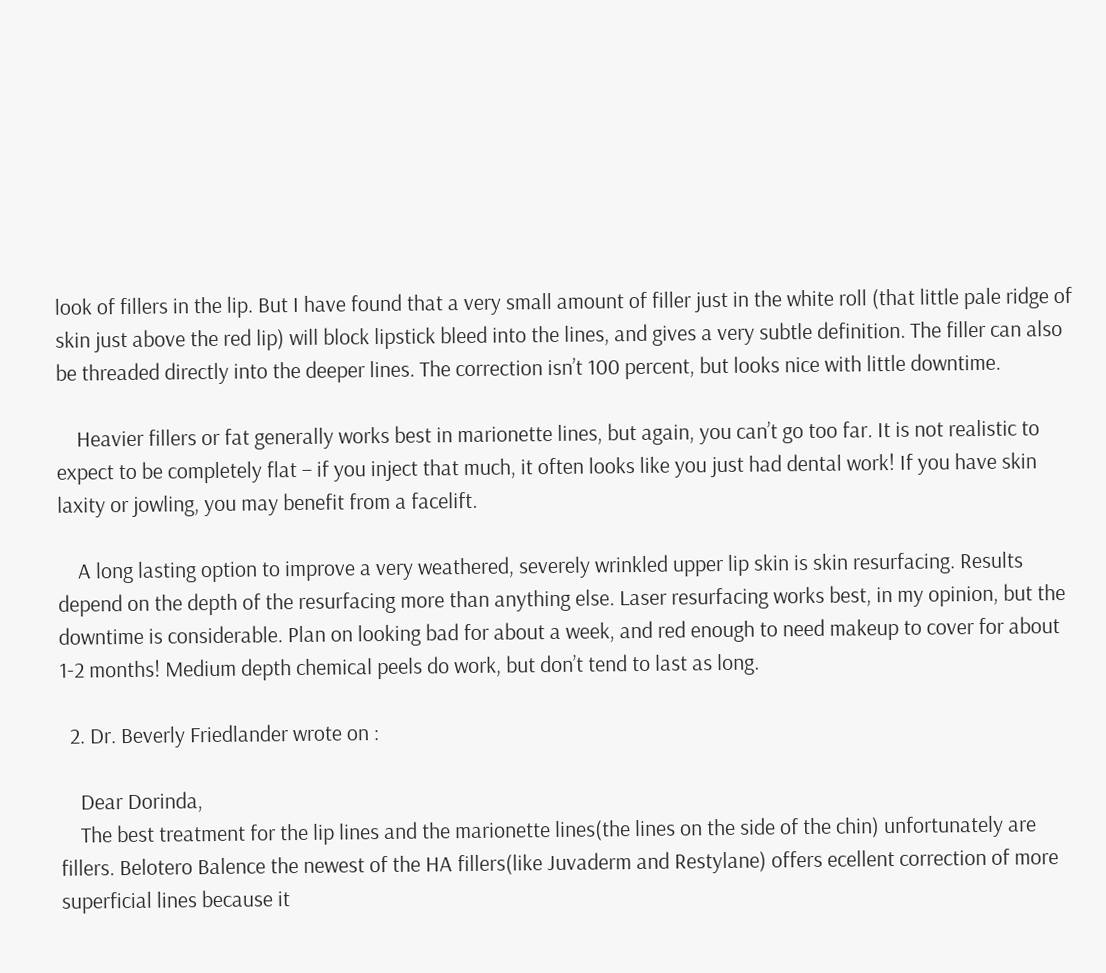look of fillers in the lip. But I have found that a very small amount of filler just in the white roll (that little pale ridge of skin just above the red lip) will block lipstick bleed into the lines, and gives a very subtle definition. The filler can also be threaded directly into the deeper lines. The correction isn’t 100 percent, but looks nice with little downtime.

    Heavier fillers or fat generally works best in marionette lines, but again, you can’t go too far. It is not realistic to expect to be completely flat – if you inject that much, it often looks like you just had dental work! If you have skin laxity or jowling, you may benefit from a facelift.

    A long lasting option to improve a very weathered, severely wrinkled upper lip skin is skin resurfacing. Results depend on the depth of the resurfacing more than anything else. Laser resurfacing works best, in my opinion, but the downtime is considerable. Plan on looking bad for about a week, and red enough to need makeup to cover for about 1-2 months! Medium depth chemical peels do work, but don’t tend to last as long.

  2. Dr. Beverly Friedlander wrote on :

    Dear Dorinda,
    The best treatment for the lip lines and the marionette lines(the lines on the side of the chin) unfortunately are fillers. Belotero Balence the newest of the HA fillers(like Juvaderm and Restylane) offers ecellent correction of more superficial lines because it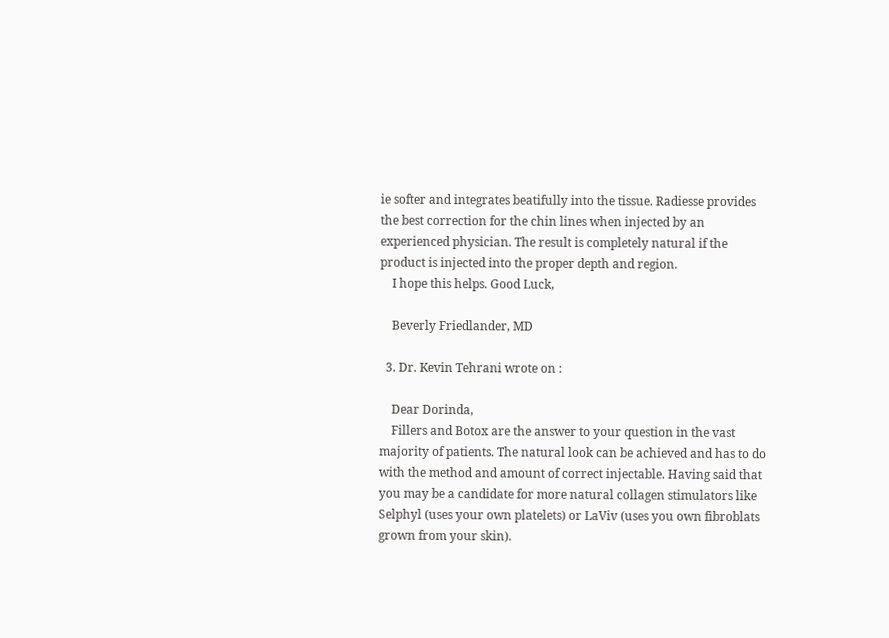ie softer and integrates beatifully into the tissue. Radiesse provides the best correction for the chin lines when injected by an experienced physician. The result is completely natural if the product is injected into the proper depth and region.
    I hope this helps. Good Luck,

    Beverly Friedlander, MD

  3. Dr. Kevin Tehrani wrote on :

    Dear Dorinda,
    Fillers and Botox are the answer to your question in the vast majority of patients. The natural look can be achieved and has to do with the method and amount of correct injectable. Having said that you may be a candidate for more natural collagen stimulators like Selphyl (uses your own platelets) or LaViv (uses you own fibroblats grown from your skin).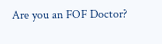Are you an FOF Doctor?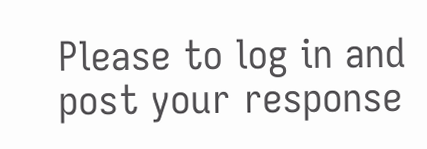Please to log in and post your response